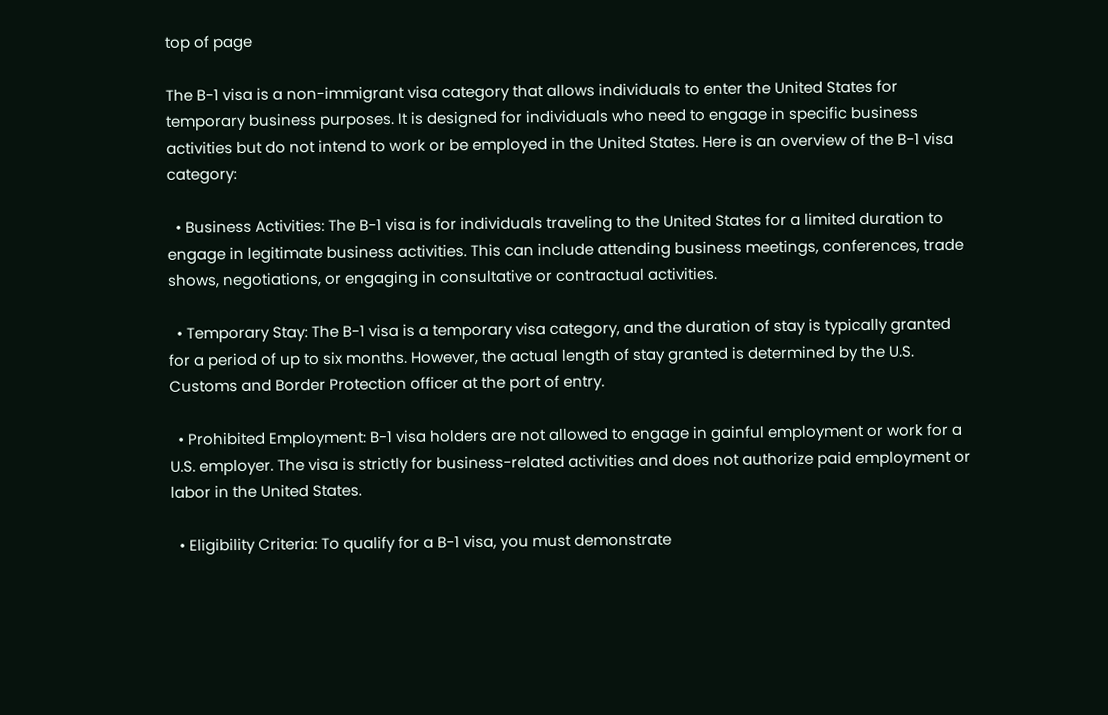top of page

The B-1 visa is a non-immigrant visa category that allows individuals to enter the United States for temporary business purposes. It is designed for individuals who need to engage in specific business activities but do not intend to work or be employed in the United States. Here is an overview of the B-1 visa category:

  • Business Activities: The B-1 visa is for individuals traveling to the United States for a limited duration to engage in legitimate business activities. This can include attending business meetings, conferences, trade shows, negotiations, or engaging in consultative or contractual activities.

  • Temporary Stay: The B-1 visa is a temporary visa category, and the duration of stay is typically granted for a period of up to six months. However, the actual length of stay granted is determined by the U.S. Customs and Border Protection officer at the port of entry.

  • Prohibited Employment: B-1 visa holders are not allowed to engage in gainful employment or work for a U.S. employer. The visa is strictly for business-related activities and does not authorize paid employment or labor in the United States.

  • Eligibility Criteria: To qualify for a B-1 visa, you must demonstrate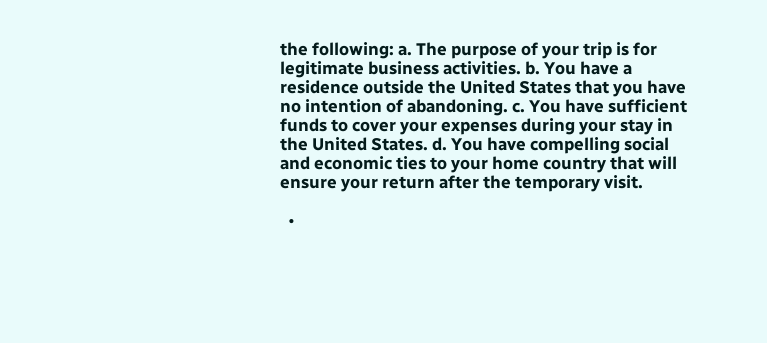the following: a. The purpose of your trip is for legitimate business activities. b. You have a residence outside the United States that you have no intention of abandoning. c. You have sufficient funds to cover your expenses during your stay in the United States. d. You have compelling social and economic ties to your home country that will ensure your return after the temporary visit.

  •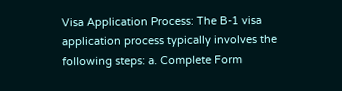Visa Application Process: The B-1 visa application process typically involves the following steps: a. Complete Form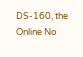DS-160, the Online No